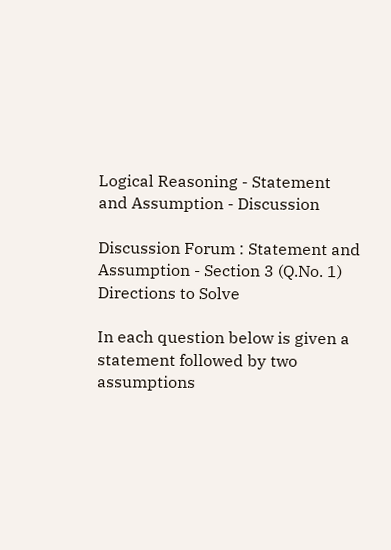Logical Reasoning - Statement and Assumption - Discussion

Discussion Forum : Statement and Assumption - Section 3 (Q.No. 1)
Directions to Solve

In each question below is given a statement followed by two assumptions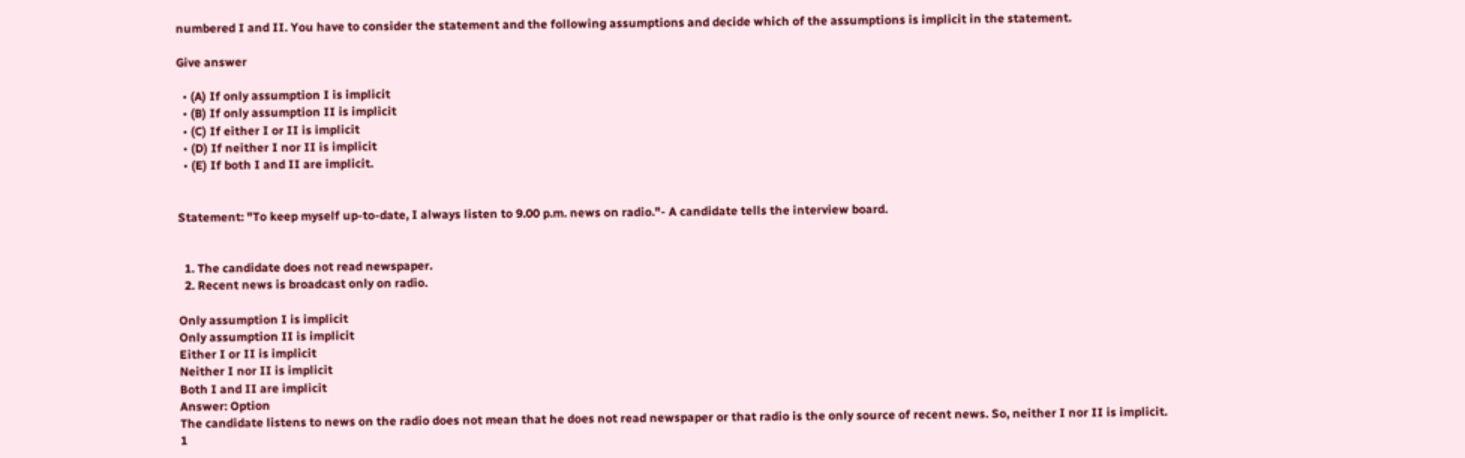numbered I and II. You have to consider the statement and the following assumptions and decide which of the assumptions is implicit in the statement.

Give answer

  • (A) If only assumption I is implicit
  • (B) If only assumption II is implicit
  • (C) If either I or II is implicit
  • (D) If neither I nor II is implicit
  • (E) If both I and II are implicit.


Statement: "To keep myself up-to-date, I always listen to 9.00 p.m. news on radio."- A candidate tells the interview board.


  1. The candidate does not read newspaper.
  2. Recent news is broadcast only on radio.

Only assumption I is implicit
Only assumption II is implicit
Either I or II is implicit
Neither I nor II is implicit
Both I and II are implicit
Answer: Option
The candidate listens to news on the radio does not mean that he does not read newspaper or that radio is the only source of recent news. So, neither I nor II is implicit.
1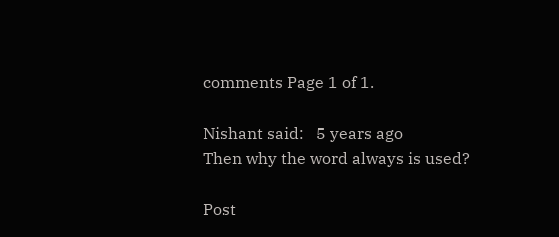comments Page 1 of 1.

Nishant said:   5 years ago
Then why the word always is used?

Post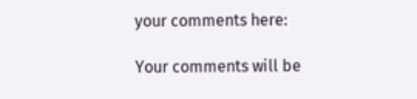your comments here:

Your comments will be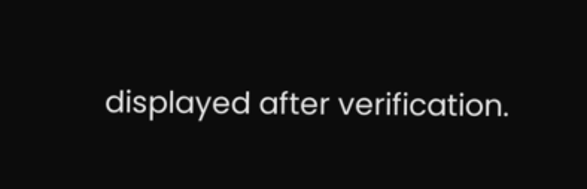displayed after verification.